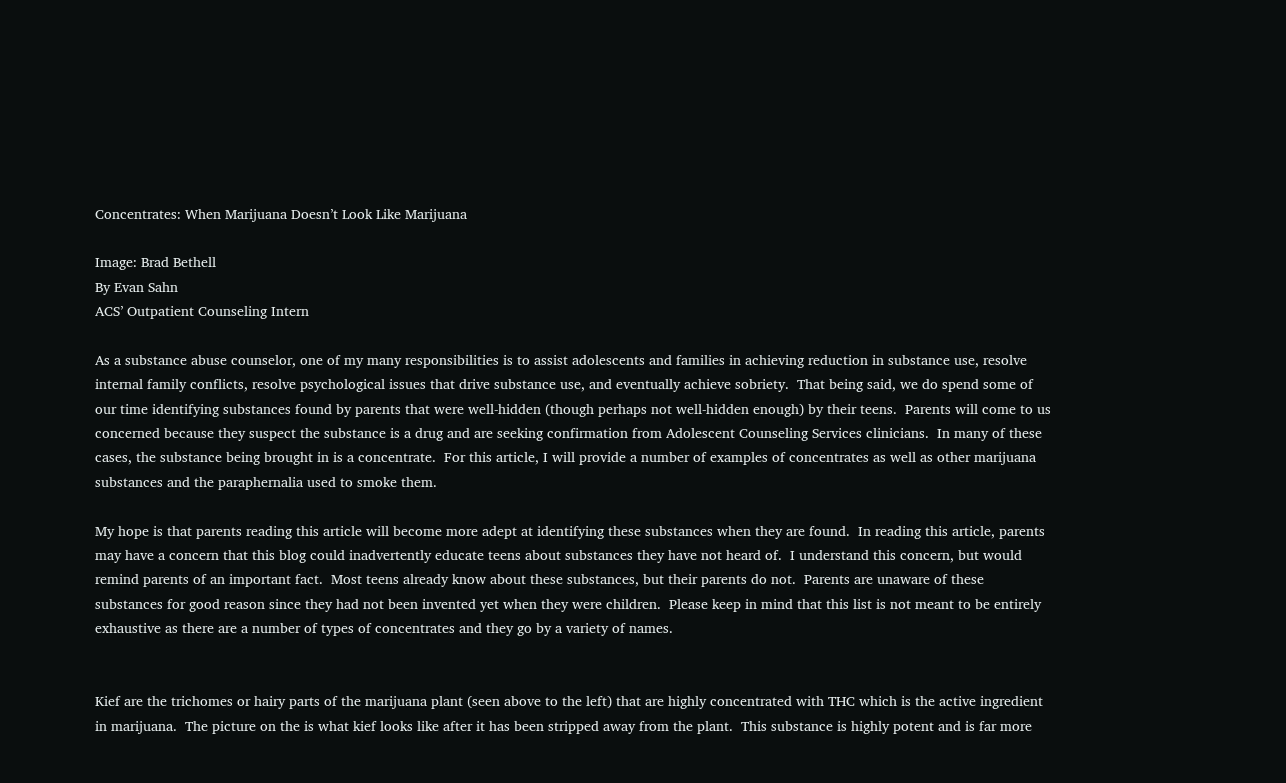Concentrates: When Marijuana Doesn’t Look Like Marijuana

Image: Brad Bethell
By Evan Sahn
ACS’ Outpatient Counseling Intern

As a substance abuse counselor, one of my many responsibilities is to assist adolescents and families in achieving reduction in substance use, resolve internal family conflicts, resolve psychological issues that drive substance use, and eventually achieve sobriety.  That being said, we do spend some of our time identifying substances found by parents that were well-hidden (though perhaps not well-hidden enough) by their teens.  Parents will come to us concerned because they suspect the substance is a drug and are seeking confirmation from Adolescent Counseling Services clinicians.  In many of these cases, the substance being brought in is a concentrate.  For this article, I will provide a number of examples of concentrates as well as other marijuana substances and the paraphernalia used to smoke them.

My hope is that parents reading this article will become more adept at identifying these substances when they are found.  In reading this article, parents may have a concern that this blog could inadvertently educate teens about substances they have not heard of.  I understand this concern, but would remind parents of an important fact.  Most teens already know about these substances, but their parents do not.  Parents are unaware of these substances for good reason since they had not been invented yet when they were children.  Please keep in mind that this list is not meant to be entirely exhaustive as there are a number of types of concentrates and they go by a variety of names.


Kief are the trichomes or hairy parts of the marijuana plant (seen above to the left) that are highly concentrated with THC which is the active ingredient in marijuana.  The picture on the is what kief looks like after it has been stripped away from the plant.  This substance is highly potent and is far more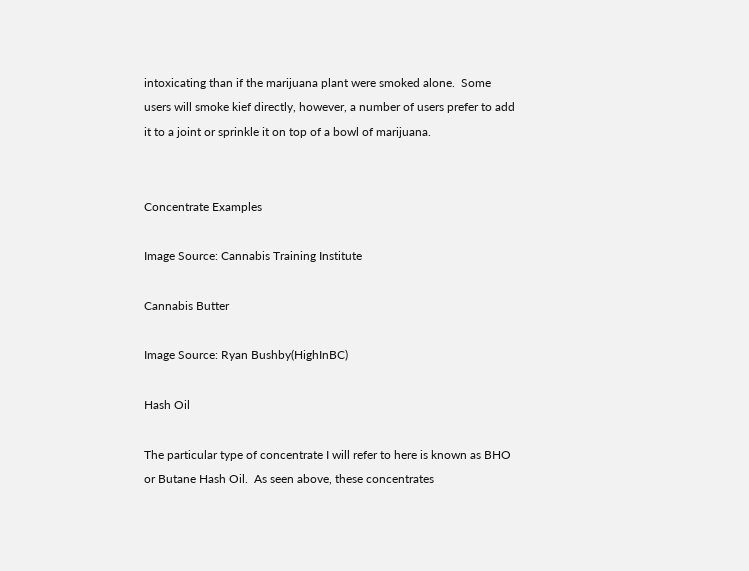intoxicating than if the marijuana plant were smoked alone.  Some users will smoke kief directly, however, a number of users prefer to add it to a joint or sprinkle it on top of a bowl of marijuana.


Concentrate Examples

Image Source: Cannabis Training Institute

Cannabis Butter

Image Source: Ryan Bushby(HighInBC)

Hash Oil

The particular type of concentrate I will refer to here is known as BHO or Butane Hash Oil.  As seen above, these concentrates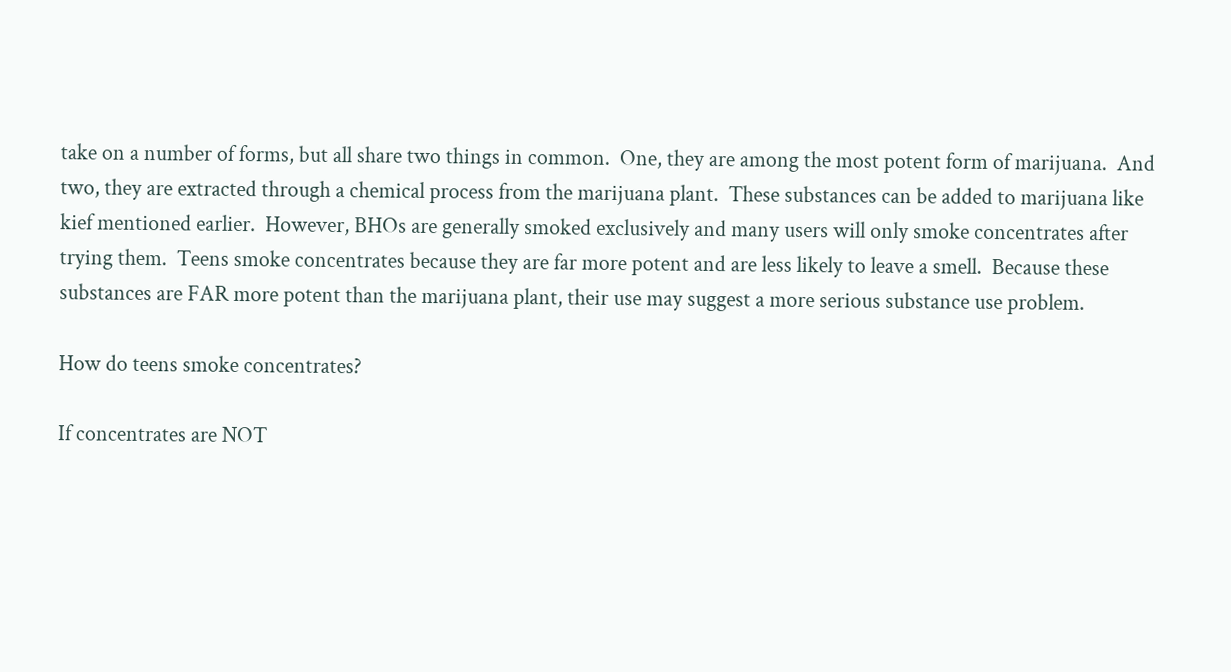take on a number of forms, but all share two things in common.  One, they are among the most potent form of marijuana.  And two, they are extracted through a chemical process from the marijuana plant.  These substances can be added to marijuana like kief mentioned earlier.  However, BHOs are generally smoked exclusively and many users will only smoke concentrates after trying them.  Teens smoke concentrates because they are far more potent and are less likely to leave a smell.  Because these substances are FAR more potent than the marijuana plant, their use may suggest a more serious substance use problem.

How do teens smoke concentrates?

If concentrates are NOT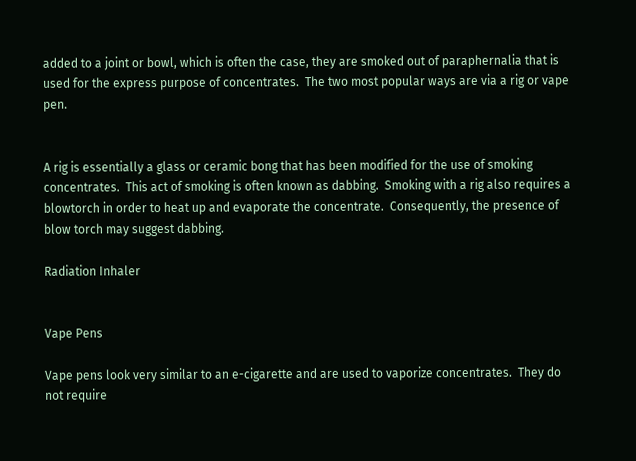added to a joint or bowl, which is often the case, they are smoked out of paraphernalia that is used for the express purpose of concentrates.  The two most popular ways are via a rig or vape pen.


A rig is essentially a glass or ceramic bong that has been modified for the use of smoking concentrates.  This act of smoking is often known as dabbing.  Smoking with a rig also requires a blowtorch in order to heat up and evaporate the concentrate.  Consequently, the presence of blow torch may suggest dabbing.

Radiation Inhaler


Vape Pens

Vape pens look very similar to an e-cigarette and are used to vaporize concentrates.  They do not require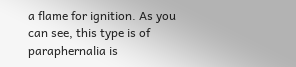a flame for ignition. As you can see, this type is of paraphernalia is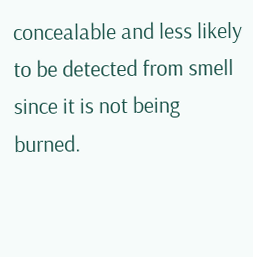concealable and less likely to be detected from smell since it is not being burned.